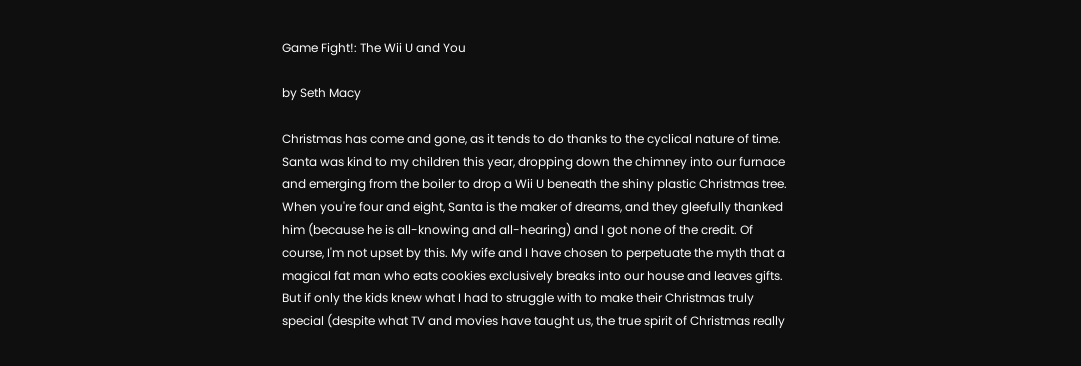Game Fight!: The Wii U and You

by Seth Macy

Christmas has come and gone, as it tends to do thanks to the cyclical nature of time. Santa was kind to my children this year, dropping down the chimney into our furnace and emerging from the boiler to drop a Wii U beneath the shiny plastic Christmas tree. When you're four and eight, Santa is the maker of dreams, and they gleefully thanked him (because he is all-knowing and all-hearing) and I got none of the credit. Of course, I'm not upset by this. My wife and I have chosen to perpetuate the myth that a magical fat man who eats cookies exclusively breaks into our house and leaves gifts. But if only the kids knew what I had to struggle with to make their Christmas truly special (despite what TV and movies have taught us, the true spirit of Christmas really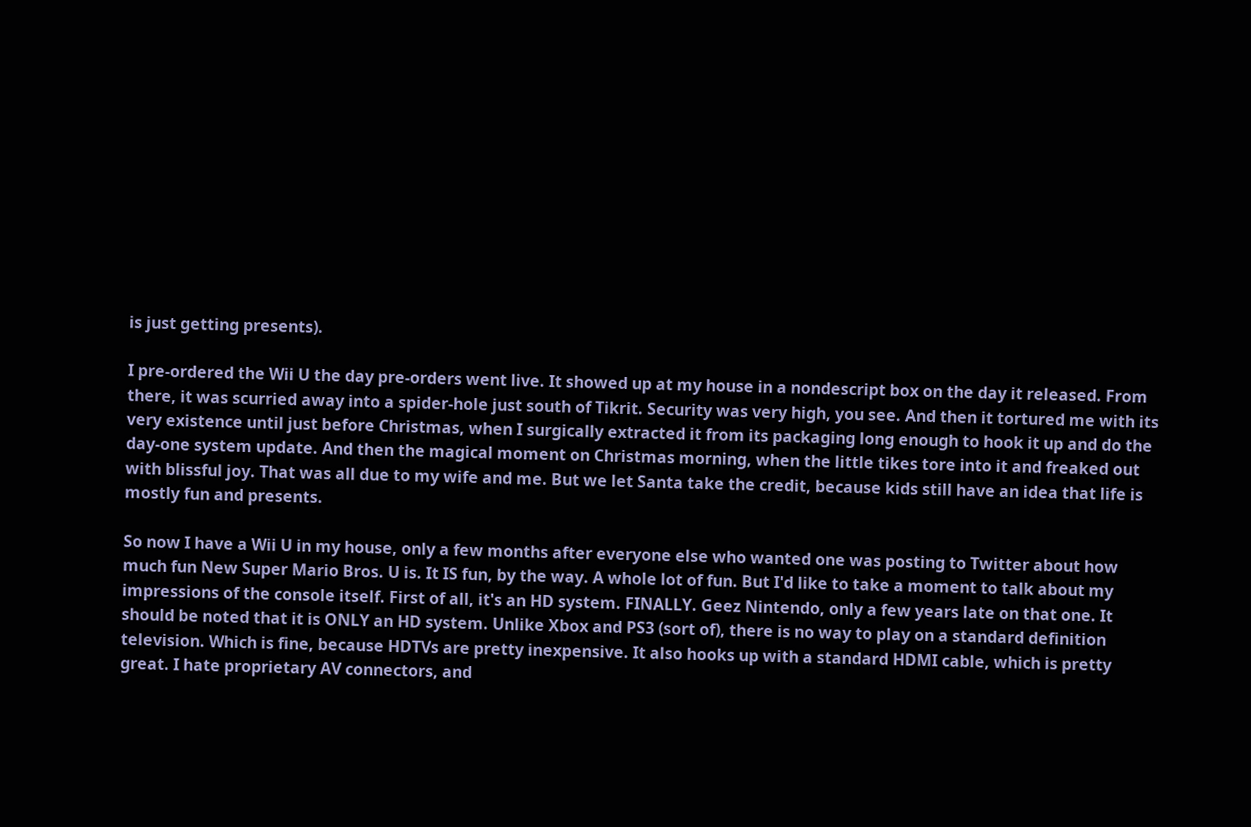is just getting presents).

I pre-ordered the Wii U the day pre-orders went live. It showed up at my house in a nondescript box on the day it released. From there, it was scurried away into a spider-hole just south of Tikrit. Security was very high, you see. And then it tortured me with its very existence until just before Christmas, when I surgically extracted it from its packaging long enough to hook it up and do the day-one system update. And then the magical moment on Christmas morning, when the little tikes tore into it and freaked out with blissful joy. That was all due to my wife and me. But we let Santa take the credit, because kids still have an idea that life is mostly fun and presents.

So now I have a Wii U in my house, only a few months after everyone else who wanted one was posting to Twitter about how much fun New Super Mario Bros. U is. It IS fun, by the way. A whole lot of fun. But I'd like to take a moment to talk about my impressions of the console itself. First of all, it's an HD system. FINALLY. Geez Nintendo, only a few years late on that one. It should be noted that it is ONLY an HD system. Unlike Xbox and PS3 (sort of), there is no way to play on a standard definition television. Which is fine, because HDTVs are pretty inexpensive. It also hooks up with a standard HDMI cable, which is pretty great. I hate proprietary AV connectors, and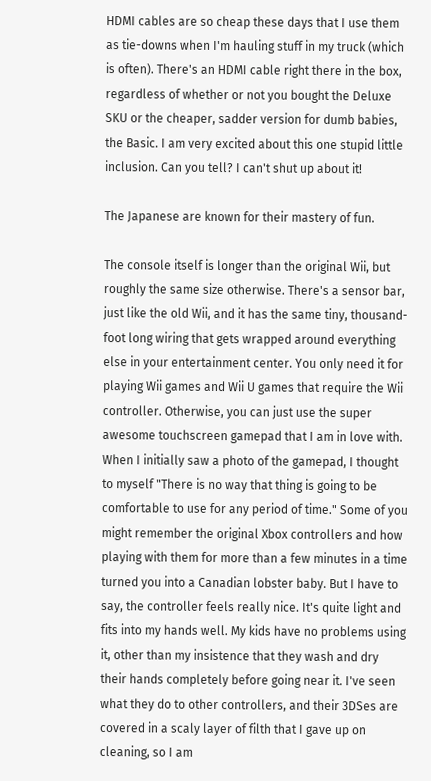HDMI cables are so cheap these days that I use them as tie-downs when I'm hauling stuff in my truck (which is often). There's an HDMI cable right there in the box, regardless of whether or not you bought the Deluxe SKU or the cheaper, sadder version for dumb babies, the Basic. I am very excited about this one stupid little inclusion. Can you tell? I can't shut up about it!

The Japanese are known for their mastery of fun.

The console itself is longer than the original Wii, but roughly the same size otherwise. There's a sensor bar, just like the old Wii, and it has the same tiny, thousand-foot long wiring that gets wrapped around everything else in your entertainment center. You only need it for playing Wii games and Wii U games that require the Wii controller. Otherwise, you can just use the super awesome touchscreen gamepad that I am in love with. When I initially saw a photo of the gamepad, I thought to myself "There is no way that thing is going to be comfortable to use for any period of time." Some of you might remember the original Xbox controllers and how playing with them for more than a few minutes in a time turned you into a Canadian lobster baby. But I have to say, the controller feels really nice. It's quite light and fits into my hands well. My kids have no problems using it, other than my insistence that they wash and dry their hands completely before going near it. I've seen what they do to other controllers, and their 3DSes are covered in a scaly layer of filth that I gave up on cleaning, so I am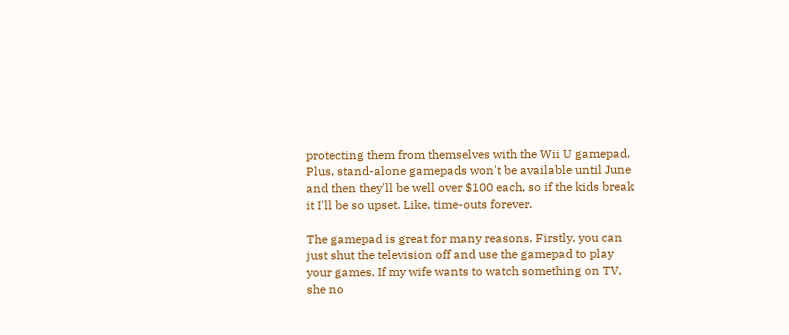protecting them from themselves with the Wii U gamepad. Plus, stand-alone gamepads won't be available until June and then they'll be well over $100 each, so if the kids break it I'll be so upset. Like, time-outs forever.

The gamepad is great for many reasons. Firstly, you can just shut the television off and use the gamepad to play your games. If my wife wants to watch something on TV, she no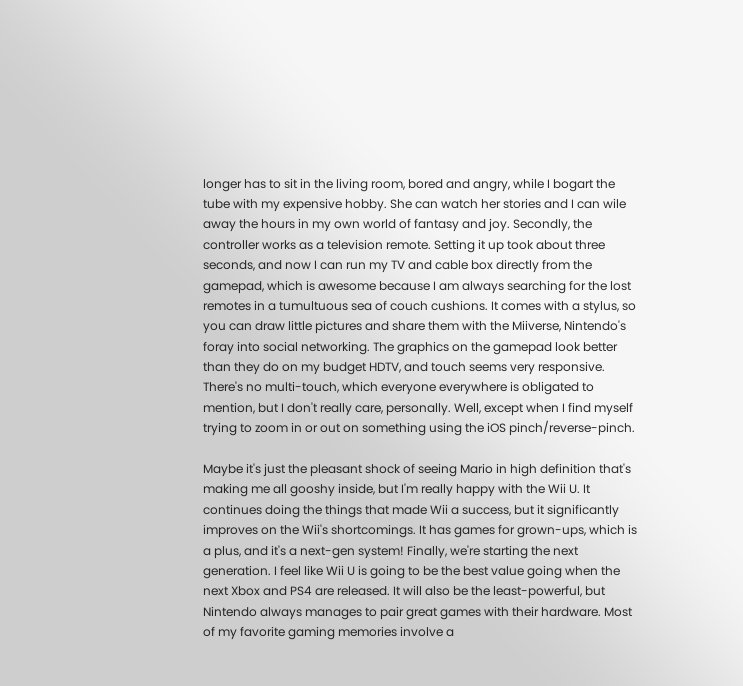longer has to sit in the living room, bored and angry, while I bogart the tube with my expensive hobby. She can watch her stories and I can wile away the hours in my own world of fantasy and joy. Secondly, the controller works as a television remote. Setting it up took about three seconds, and now I can run my TV and cable box directly from the gamepad, which is awesome because I am always searching for the lost remotes in a tumultuous sea of couch cushions. It comes with a stylus, so you can draw little pictures and share them with the Miiverse, Nintendo's foray into social networking. The graphics on the gamepad look better than they do on my budget HDTV, and touch seems very responsive. There's no multi-touch, which everyone everywhere is obligated to mention, but I don't really care, personally. Well, except when I find myself trying to zoom in or out on something using the iOS pinch/reverse-pinch.

Maybe it's just the pleasant shock of seeing Mario in high definition that's making me all gooshy inside, but I'm really happy with the Wii U. It continues doing the things that made Wii a success, but it significantly improves on the Wii's shortcomings. It has games for grown-ups, which is a plus, and it's a next-gen system! Finally, we're starting the next generation. I feel like Wii U is going to be the best value going when the next Xbox and PS4 are released. It will also be the least-powerful, but Nintendo always manages to pair great games with their hardware. Most of my favorite gaming memories involve a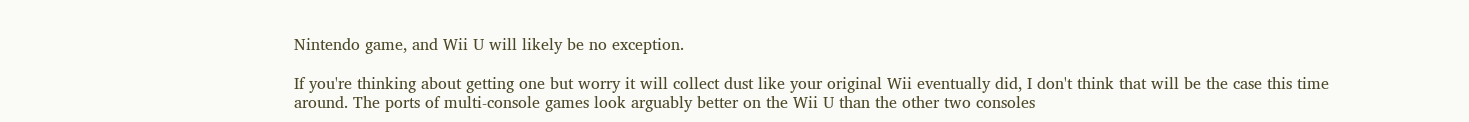Nintendo game, and Wii U will likely be no exception.

If you're thinking about getting one but worry it will collect dust like your original Wii eventually did, I don't think that will be the case this time around. The ports of multi-console games look arguably better on the Wii U than the other two consoles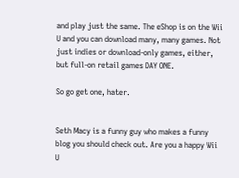and play just the same. The eShop is on the Wii U and you can download many, many games. Not just indies or download-only games, either, but full-on retail games DAY ONE.

So go get one, hater.


Seth Macy is a funny guy who makes a funny blog you should check out. Are you a happy Wii U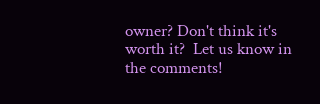owner? Don't think it's worth it?  Let us know in the comments!